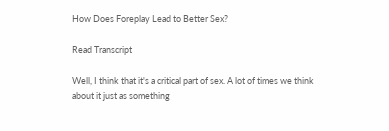How Does Foreplay Lead to Better Sex?

Read Transcript

Well, I think that it's a critical part of sex. A lot of times we think about it just as something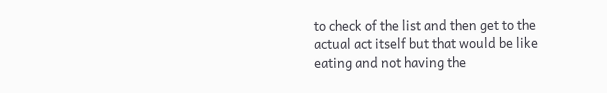to check of the list and then get to the actual act itself but that would be like eating and not having the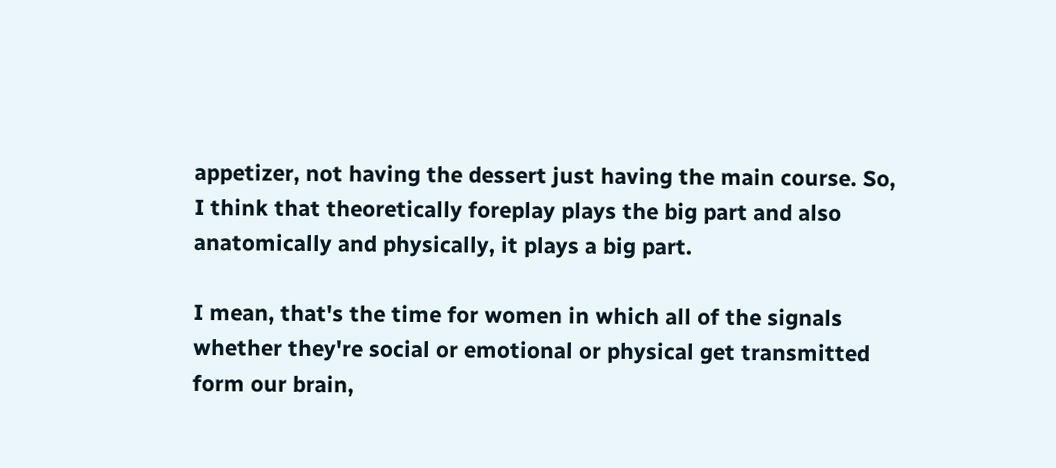appetizer, not having the dessert just having the main course. So, I think that theoretically foreplay plays the big part and also anatomically and physically, it plays a big part.

I mean, that's the time for women in which all of the signals whether they're social or emotional or physical get transmitted form our brain,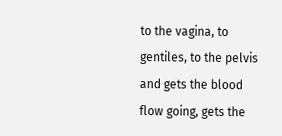to the vagina, to gentiles, to the pelvis and gets the blood flow going, gets the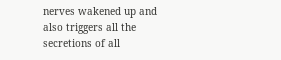nerves wakened up and also triggers all the secretions of all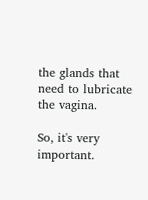the glands that need to lubricate the vagina.

So, it's very important.